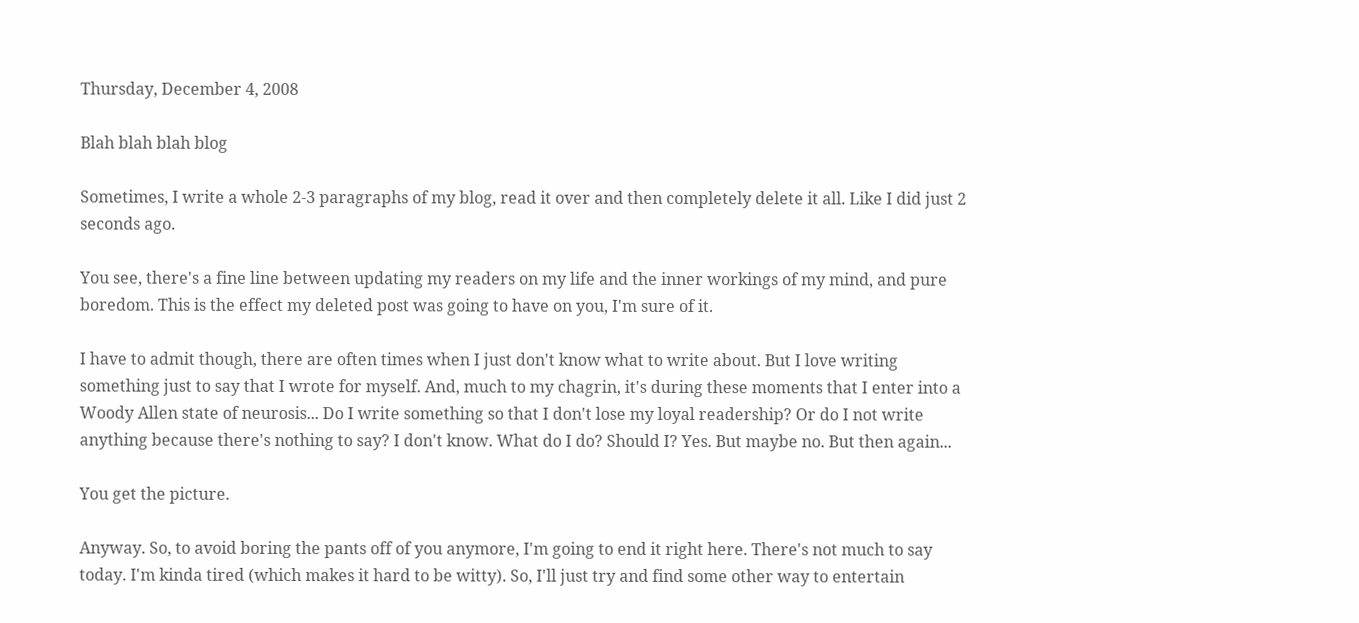Thursday, December 4, 2008

Blah blah blah blog

Sometimes, I write a whole 2-3 paragraphs of my blog, read it over and then completely delete it all. Like I did just 2 seconds ago.

You see, there's a fine line between updating my readers on my life and the inner workings of my mind, and pure boredom. This is the effect my deleted post was going to have on you, I'm sure of it.

I have to admit though, there are often times when I just don't know what to write about. But I love writing something just to say that I wrote for myself. And, much to my chagrin, it's during these moments that I enter into a Woody Allen state of neurosis... Do I write something so that I don't lose my loyal readership? Or do I not write anything because there's nothing to say? I don't know. What do I do? Should I? Yes. But maybe no. But then again...

You get the picture.

Anyway. So, to avoid boring the pants off of you anymore, I'm going to end it right here. There's not much to say today. I'm kinda tired (which makes it hard to be witty). So, I'll just try and find some other way to entertain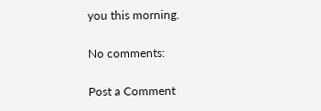you this morning.

No comments:

Post a Comment